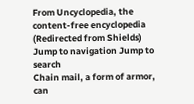From Uncyclopedia, the content-free encyclopedia
(Redirected from Shields)
Jump to navigation Jump to search
Chain mail, a form of armor, can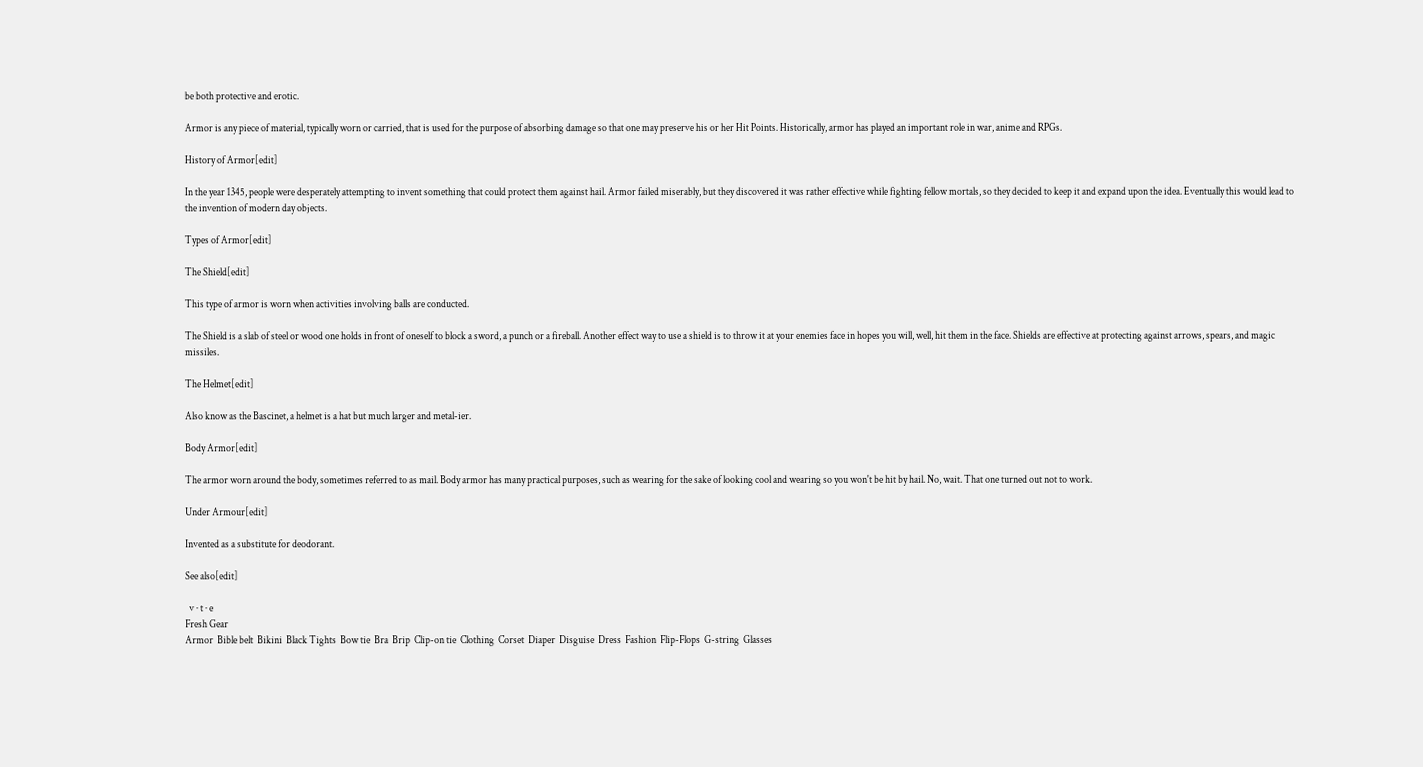be both protective and erotic.

Armor is any piece of material, typically worn or carried, that is used for the purpose of absorbing damage so that one may preserve his or her Hit Points. Historically, armor has played an important role in war, anime and RPGs.

History of Armor[edit]

In the year 1345, people were desperately attempting to invent something that could protect them against hail. Armor failed miserably, but they discovered it was rather effective while fighting fellow mortals, so they decided to keep it and expand upon the idea. Eventually this would lead to the invention of modern day objects.

Types of Armor[edit]

The Shield[edit]

This type of armor is worn when activities involving balls are conducted.

The Shield is a slab of steel or wood one holds in front of oneself to block a sword, a punch or a fireball. Another effect way to use a shield is to throw it at your enemies face in hopes you will, well, hit them in the face. Shields are effective at protecting against arrows, spears, and magic missiles.

The Helmet[edit]

Also know as the Bascinet, a helmet is a hat but much larger and metal-ier.

Body Armor[edit]

The armor worn around the body, sometimes referred to as mail. Body armor has many practical purposes, such as wearing for the sake of looking cool and wearing so you won't be hit by hail. No, wait. That one turned out not to work.

Under Armour[edit]

Invented as a substitute for deodorant.

See also[edit]

  v · t · e
Fresh Gear
Armor  Bible belt  Bikini  Black Tights  Bow tie  Bra  Brip  Clip-on tie  Clothing  Corset  Diaper  Disguise  Dress  Fashion  Flip-Flops  G-string  Glasses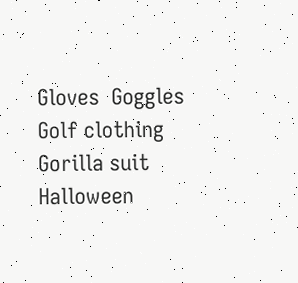Gloves  Goggles  Golf clothing  Gorilla suit  Halloween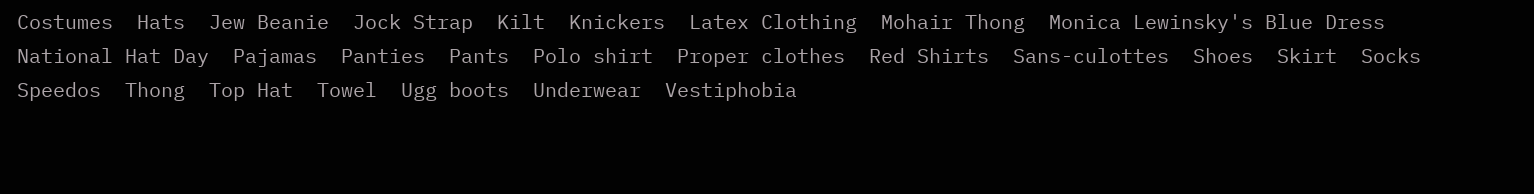Costumes  Hats  Jew Beanie  Jock Strap  Kilt  Knickers  Latex Clothing  Mohair Thong  Monica Lewinsky's Blue Dress  National Hat Day  Pajamas  Panties  Pants  Polo shirt  Proper clothes  Red Shirts  Sans-culottes  Shoes  Skirt  Socks  Speedos  Thong  Top Hat  Towel  Ugg boots  Underwear  Vestiphobia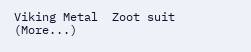Viking Metal  Zoot suit  (More...)